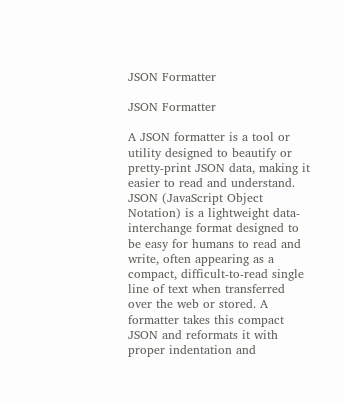JSON Formatter

JSON Formatter

A JSON formatter is a tool or utility designed to beautify or pretty-print JSON data, making it easier to read and understand. JSON (JavaScript Object Notation) is a lightweight data-interchange format designed to be easy for humans to read and write, often appearing as a compact, difficult-to-read single line of text when transferred over the web or stored. A formatter takes this compact JSON and reformats it with proper indentation and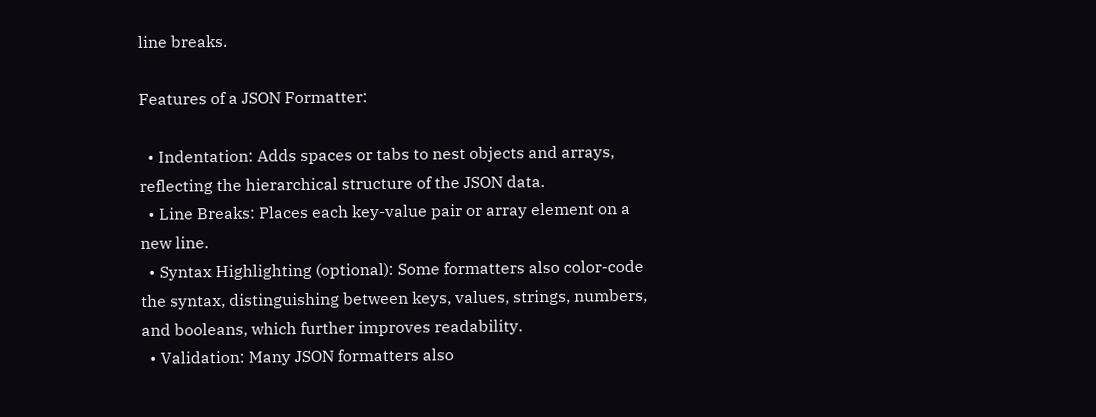line breaks.

Features of a JSON Formatter:

  • Indentation: Adds spaces or tabs to nest objects and arrays, reflecting the hierarchical structure of the JSON data.
  • Line Breaks: Places each key-value pair or array element on a new line.
  • Syntax Highlighting (optional): Some formatters also color-code the syntax, distinguishing between keys, values, strings, numbers, and booleans, which further improves readability.
  • Validation: Many JSON formatters also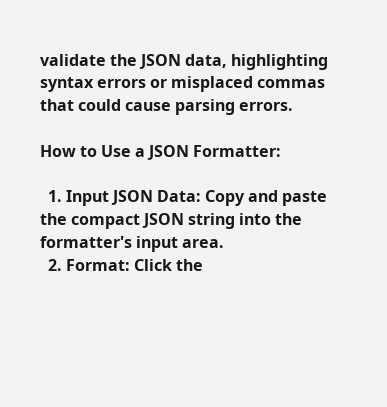validate the JSON data, highlighting syntax errors or misplaced commas that could cause parsing errors.

How to Use a JSON Formatter:

  1. Input JSON Data: Copy and paste the compact JSON string into the formatter's input area.
  2. Format: Click the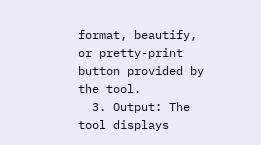format, beautify, or pretty-print button provided by the tool.
  3. Output: The tool displays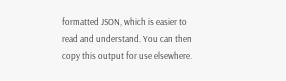formatted JSON, which is easier to read and understand. You can then copy this output for use elsewhere.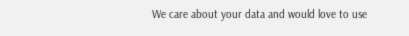We care about your data and would love to use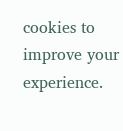cookies to improve your experience.